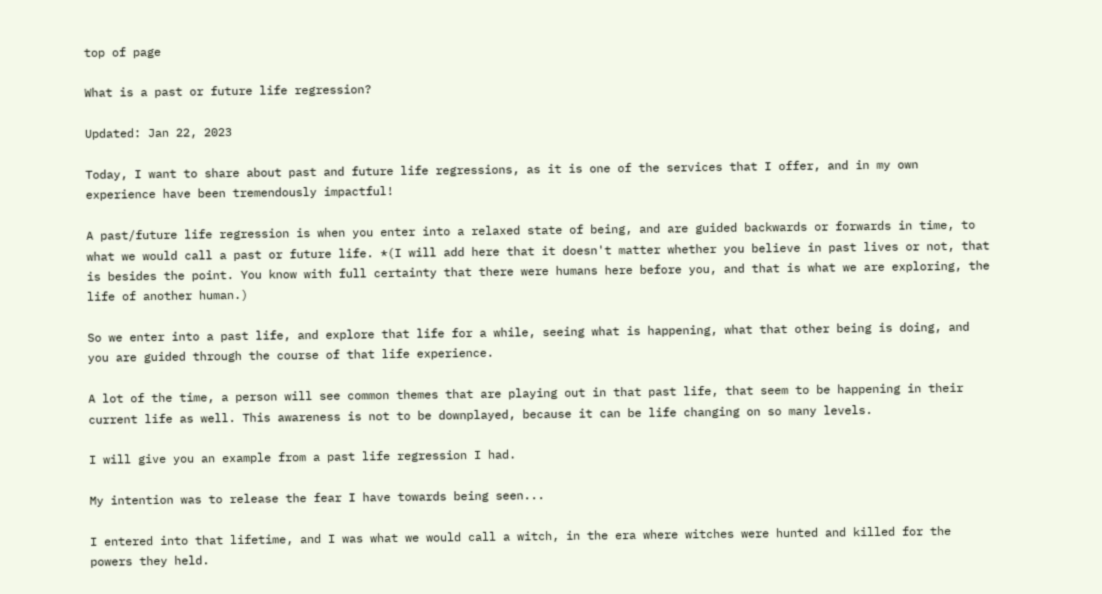top of page

What is a past or future life regression?

Updated: Jan 22, 2023

Today, I want to share about past and future life regressions, as it is one of the services that I offer, and in my own experience have been tremendously impactful!

A past/future life regression is when you enter into a relaxed state of being, and are guided backwards or forwards in time, to what we would call a past or future life. *(I will add here that it doesn't matter whether you believe in past lives or not, that is besides the point. You know with full certainty that there were humans here before you, and that is what we are exploring, the life of another human.)

So we enter into a past life, and explore that life for a while, seeing what is happening, what that other being is doing, and you are guided through the course of that life experience.

A lot of the time, a person will see common themes that are playing out in that past life, that seem to be happening in their current life as well. This awareness is not to be downplayed, because it can be life changing on so many levels.

I will give you an example from a past life regression I had.

My intention was to release the fear I have towards being seen...

I entered into that lifetime, and I was what we would call a witch, in the era where witches were hunted and killed for the powers they held.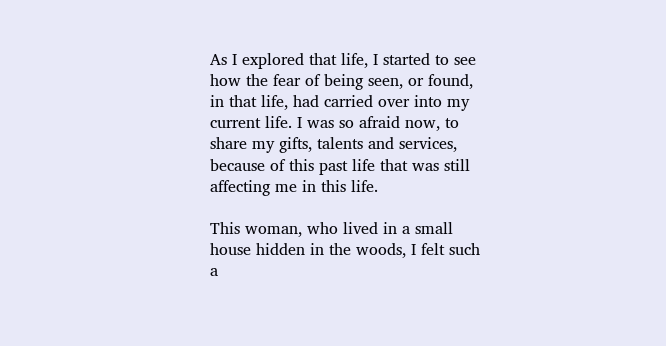As I explored that life, I started to see how the fear of being seen, or found, in that life, had carried over into my current life. I was so afraid now, to share my gifts, talents and services, because of this past life that was still affecting me in this life.

This woman, who lived in a small house hidden in the woods, I felt such a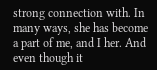strong connection with. In many ways, she has become a part of me, and I her. And even though it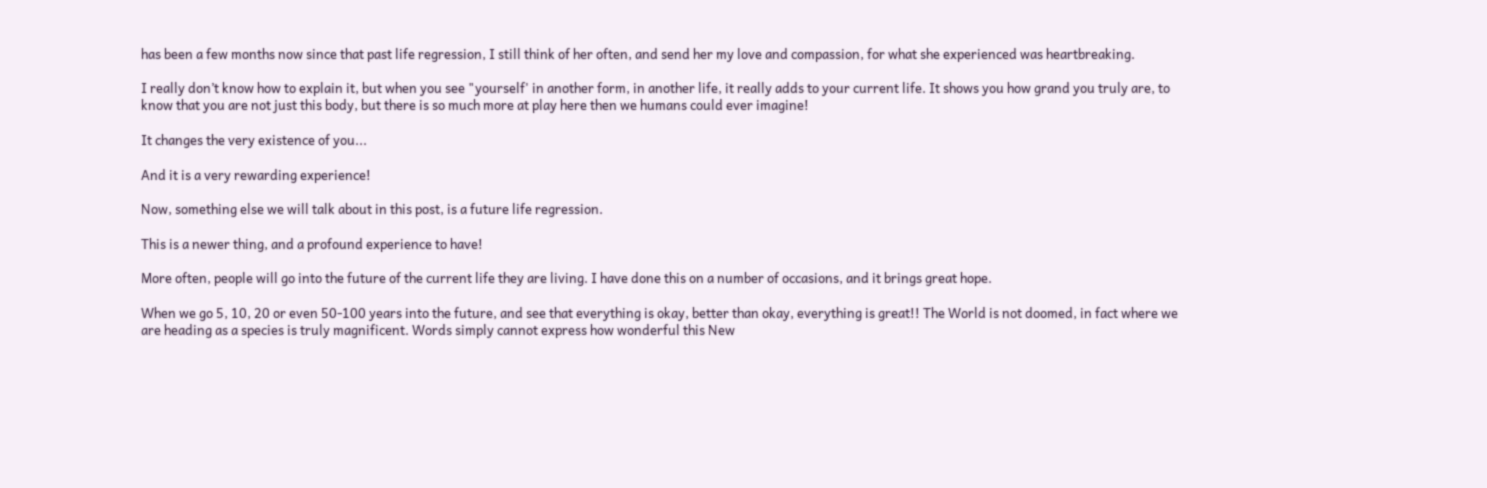has been a few months now since that past life regression, I still think of her often, and send her my love and compassion, for what she experienced was heartbreaking.

I really don’t know how to explain it, but when you see "yourself' in another form, in another life, it really adds to your current life. It shows you how grand you truly are, to know that you are not just this body, but there is so much more at play here then we humans could ever imagine!

It changes the very existence of you...

And it is a very rewarding experience!

Now, something else we will talk about in this post, is a future life regression.

This is a newer thing, and a profound experience to have!

More often, people will go into the future of the current life they are living. I have done this on a number of occasions, and it brings great hope.

When we go 5, 10, 20 or even 50-100 years into the future, and see that everything is okay, better than okay, everything is great!! The World is not doomed, in fact where we are heading as a species is truly magnificent. Words simply cannot express how wonderful this New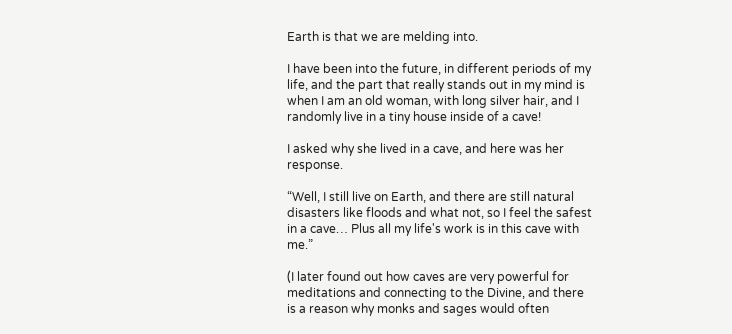Earth is that we are melding into.

I have been into the future, in different periods of my life, and the part that really stands out in my mind is when I am an old woman, with long silver hair, and I randomly live in a tiny house inside of a cave!

I asked why she lived in a cave, and here was her response.

“Well, I still live on Earth, and there are still natural disasters like floods and what not, so I feel the safest in a cave… Plus all my life's work is in this cave with me.”

(I later found out how caves are very powerful for meditations and connecting to the Divine, and there is a reason why monks and sages would often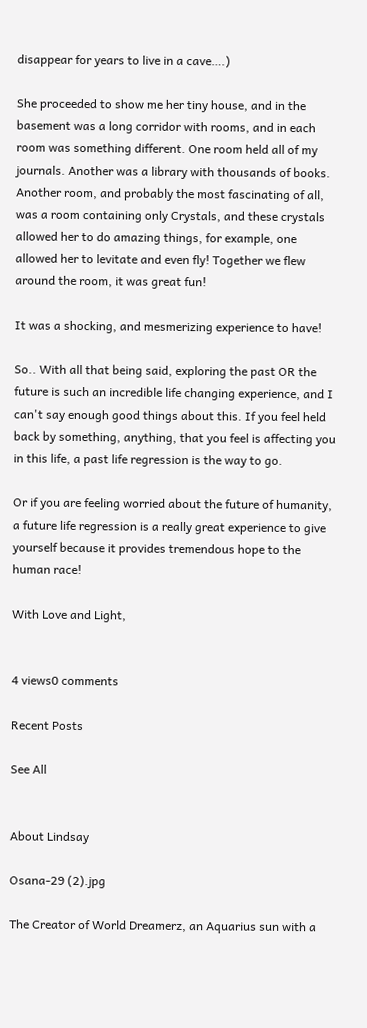disappear for years to live in a cave….)

She proceeded to show me her tiny house, and in the basement was a long corridor with rooms, and in each room was something different. One room held all of my journals. Another was a library with thousands of books. Another room, and probably the most fascinating of all, was a room containing only Crystals, and these crystals allowed her to do amazing things, for example, one allowed her to levitate and even fly! Together we flew around the room, it was great fun!

It was a shocking, and mesmerizing experience to have!

So.. With all that being said, exploring the past OR the future is such an incredible life changing experience, and I can't say enough good things about this. If you feel held back by something, anything, that you feel is affecting you in this life, a past life regression is the way to go.

Or if you are feeling worried about the future of humanity, a future life regression is a really great experience to give yourself because it provides tremendous hope to the human race!

With Love and Light,


4 views0 comments

Recent Posts

See All


About Lindsay

Osana-29 (2).jpg

The Creator of World Dreamerz, an Aquarius sun with a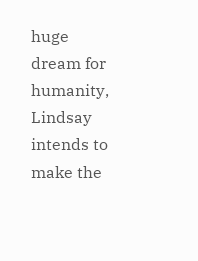huge dream for humanity, Lindsay intends to make the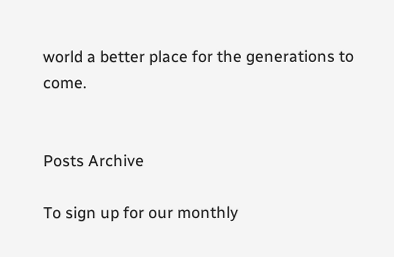world a better place for the generations to come.


Posts Archive

To sign up for our monthly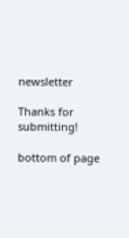newsletter

Thanks for submitting!

bottom of page